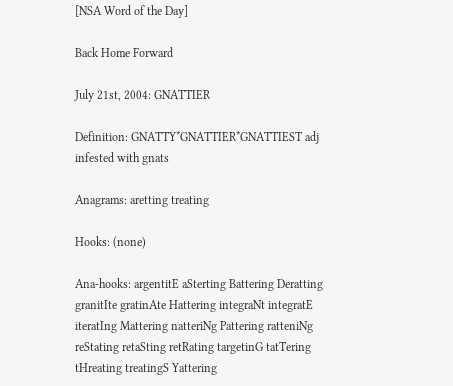[NSA Word of the Day]

Back Home Forward

July 21st, 2004: GNATTIER

Definition: GNATTY*GNATTIER*GNATTIEST adj infested with gnats

Anagrams: aretting treating

Hooks: (none)

Ana-hooks: argentitE aSterting Battering Deratting granitIte gratinAte Hattering integraNt integratE iteratIng Mattering natteriNg Pattering ratteniNg reStating retaSting retRating targetinG tatTering tHreating treatingS Yattering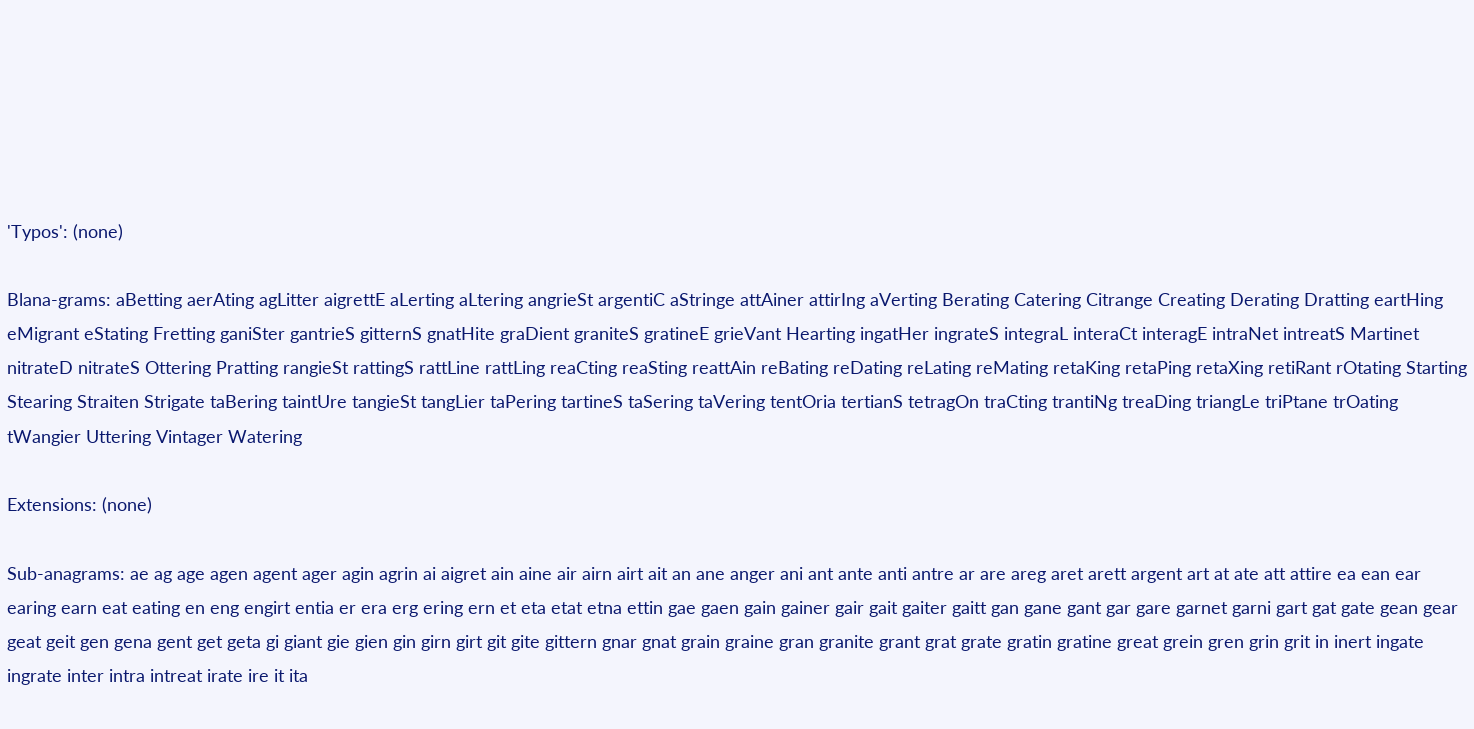'Typos': (none)

Blana-grams: aBetting aerAting agLitter aigrettE aLerting aLtering angrieSt argentiC aStringe attAiner attirIng aVerting Berating Catering Citrange Creating Derating Dratting eartHing eMigrant eStating Fretting ganiSter gantrieS gitternS gnatHite graDient graniteS gratineE grieVant Hearting ingatHer ingrateS integraL interaCt interagE intraNet intreatS Martinet nitrateD nitrateS Ottering Pratting rangieSt rattingS rattLine rattLing reaCting reaSting reattAin reBating reDating reLating reMating retaKing retaPing retaXing retiRant rOtating Starting Stearing Straiten Strigate taBering taintUre tangieSt tangLier taPering tartineS taSering taVering tentOria tertianS tetragOn traCting trantiNg treaDing triangLe triPtane trOating tWangier Uttering Vintager Watering

Extensions: (none)

Sub-anagrams: ae ag age agen agent ager agin agrin ai aigret ain aine air airn airt ait an ane anger ani ant ante anti antre ar are areg aret arett argent art at ate att attire ea ean ear earing earn eat eating en eng engirt entia er era erg ering ern et eta etat etna ettin gae gaen gain gainer gair gait gaiter gaitt gan gane gant gar gare garnet garni gart gat gate gean gear geat geit gen gena gent get geta gi giant gie gien gin girn girt git gite gittern gnar gnat grain graine gran granite grant grat grate gratin gratine great grein gren grin grit in inert ingate ingrate inter intra intreat irate ire it ita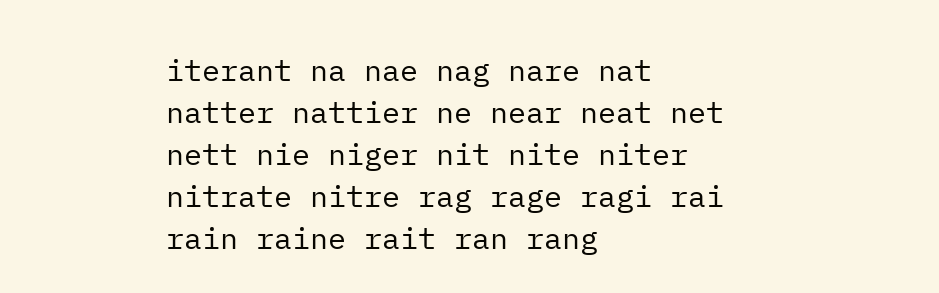iterant na nae nag nare nat natter nattier ne near neat net nett nie niger nit nite niter nitrate nitre rag rage ragi rai rain raine rait ran rang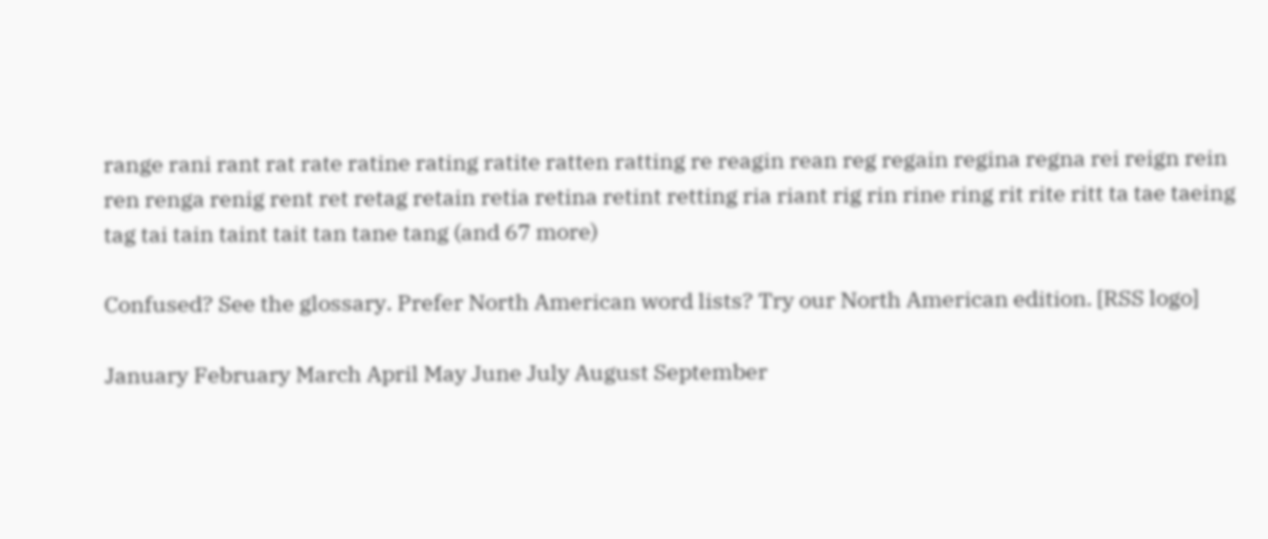range rani rant rat rate ratine rating ratite ratten ratting re reagin rean reg regain regina regna rei reign rein ren renga renig rent ret retag retain retia retina retint retting ria riant rig rin rine ring rit rite ritt ta tae taeing tag tai tain taint tait tan tane tang (and 67 more)

Confused? See the glossary. Prefer North American word lists? Try our North American edition. [RSS logo]

January February March April May June July August September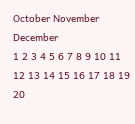October November December
1 2 3 4 5 6 7 8 9 10 11 12 13 14 15 16 17 18 19 20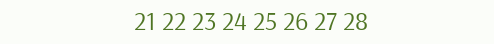21 22 23 24 25 26 27 28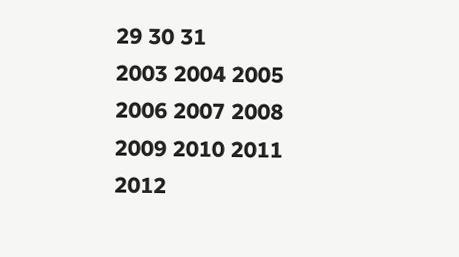29 30 31
2003 2004 2005 2006 2007 2008 2009 2010 2011 2012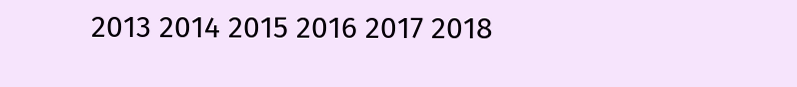2013 2014 2015 2016 2017 2018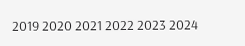2019 2020 2021 2022 2023 2024